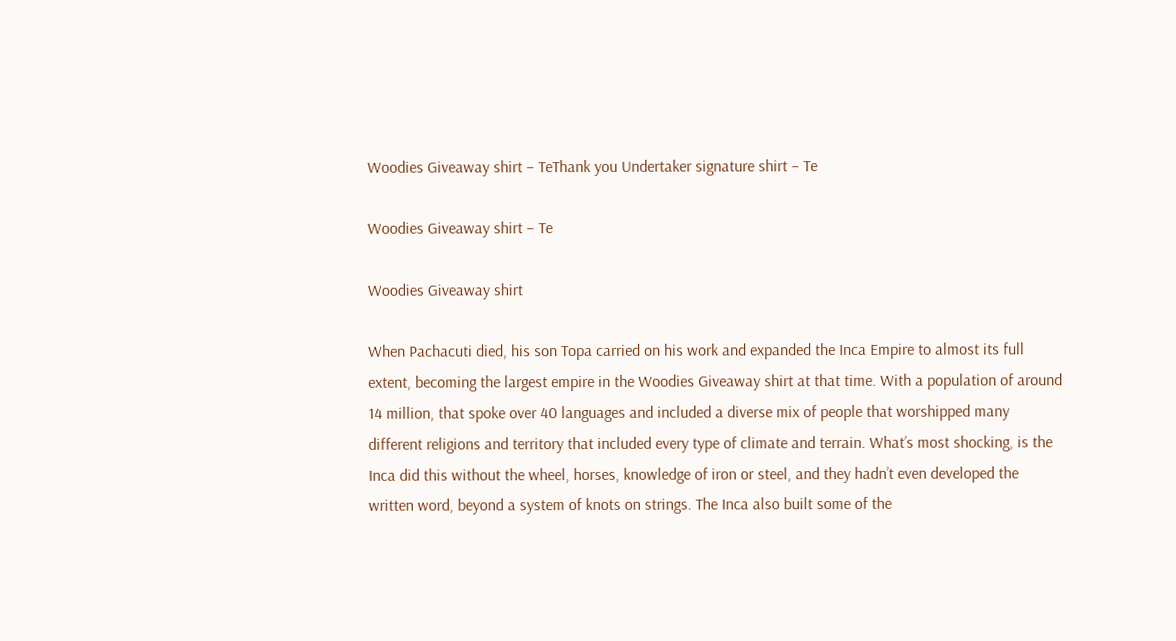Woodies Giveaway shirt – TeThank you Undertaker signature shirt – Te

Woodies Giveaway shirt – Te

Woodies Giveaway shirt

When Pachacuti died, his son Topa carried on his work and expanded the Inca Empire to almost its full extent, becoming the largest empire in the Woodies Giveaway shirt at that time. With a population of around 14 million, that spoke over 40 languages and included a diverse mix of people that worshipped many different religions and territory that included every type of climate and terrain. What’s most shocking, is the Inca did this without the wheel, horses, knowledge of iron or steel, and they hadn’t even developed the written word, beyond a system of knots on strings. The Inca also built some of the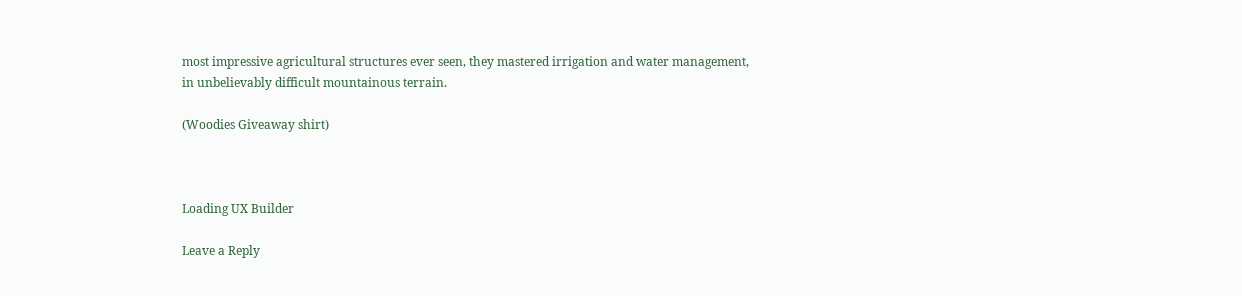most impressive agricultural structures ever seen, they mastered irrigation and water management, in unbelievably difficult mountainous terrain.

(Woodies Giveaway shirt)



Loading UX Builder

Leave a Reply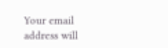Your email address will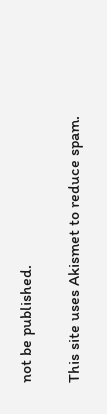not be published.

This site uses Akismet to reduce spam.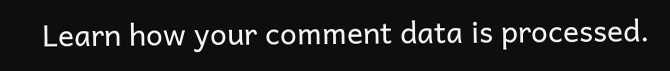Learn how your comment data is processed.